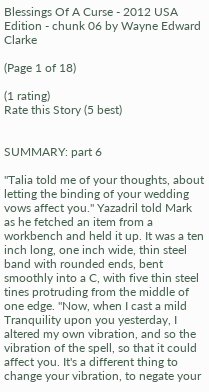Blessings Of A Curse - 2012 USA Edition - chunk 06 by Wayne Edward Clarke

(Page 1 of 18)

(1 rating)
Rate this Story (5 best)


SUMMARY: part 6

"Talia told me of your thoughts, about letting the binding of your wedding vows affect you." Yazadril told Mark as he fetched an item from a workbench and held it up. It was a ten inch long, one inch wide, thin steel band with rounded ends, bent smoothly into a C, with five thin steel tines protruding from the middle of one edge. "Now, when I cast a mild Tranquility upon you yesterday, I altered my own vibration, and so the vibration of the spell, so that it could affect you. It's a different thing to change your vibration, to negate your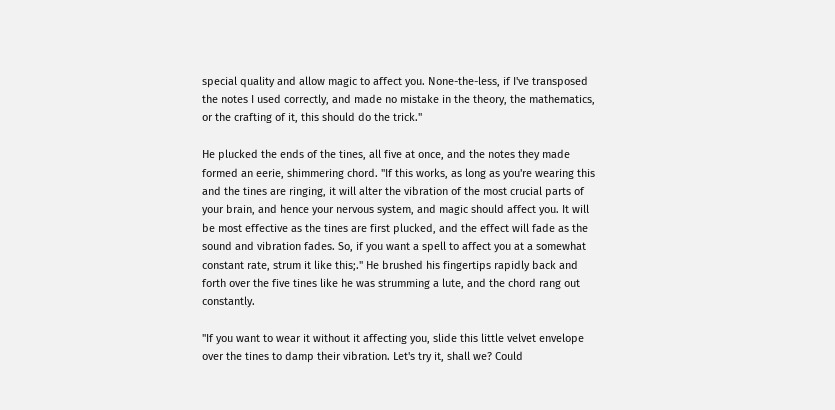special quality and allow magic to affect you. None-the-less, if I've transposed the notes I used correctly, and made no mistake in the theory, the mathematics, or the crafting of it, this should do the trick."

He plucked the ends of the tines, all five at once, and the notes they made formed an eerie, shimmering chord. "If this works, as long as you're wearing this and the tines are ringing, it will alter the vibration of the most crucial parts of your brain, and hence your nervous system, and magic should affect you. It will be most effective as the tines are first plucked, and the effect will fade as the sound and vibration fades. So, if you want a spell to affect you at a somewhat constant rate, strum it like this;." He brushed his fingertips rapidly back and forth over the five tines like he was strumming a lute, and the chord rang out constantly.

"If you want to wear it without it affecting you, slide this little velvet envelope over the tines to damp their vibration. Let's try it, shall we? Could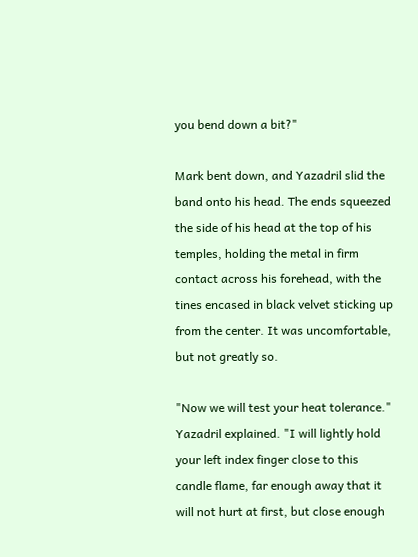you bend down a bit?"

Mark bent down, and Yazadril slid the band onto his head. The ends squeezed the side of his head at the top of his temples, holding the metal in firm contact across his forehead, with the tines encased in black velvet sticking up from the center. It was uncomfortable, but not greatly so.

"Now we will test your heat tolerance." Yazadril explained. "I will lightly hold your left index finger close to this candle flame, far enough away that it will not hurt at first, but close enough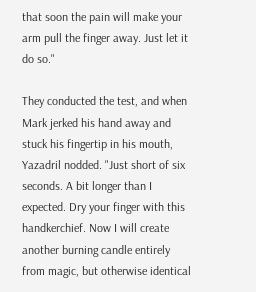that soon the pain will make your arm pull the finger away. Just let it do so."

They conducted the test, and when Mark jerked his hand away and stuck his fingertip in his mouth, Yazadril nodded. "Just short of six seconds. A bit longer than I expected. Dry your finger with this handkerchief. Now I will create another burning candle entirely from magic, but otherwise identical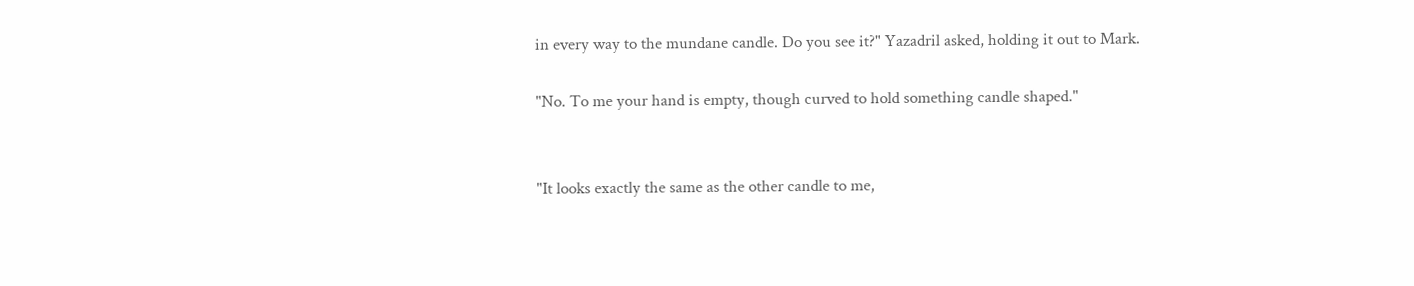in every way to the mundane candle. Do you see it?" Yazadril asked, holding it out to Mark.

"No. To me your hand is empty, though curved to hold something candle shaped."


"It looks exactly the same as the other candle to me,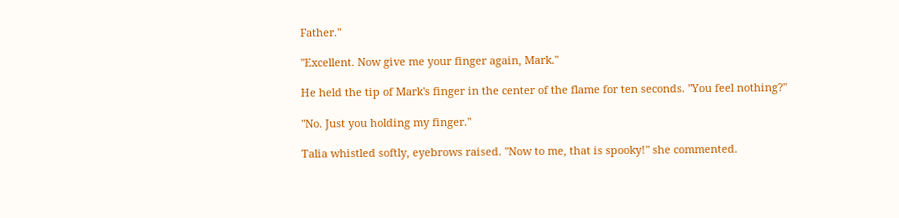Father."

"Excellent. Now give me your finger again, Mark."

He held the tip of Mark's finger in the center of the flame for ten seconds. "You feel nothing?"

"No. Just you holding my finger."

Talia whistled softly, eyebrows raised. "Now to me, that is spooky!" she commented.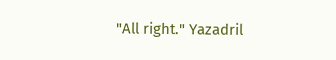"All right." Yazadril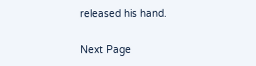released his hand.

Next Page